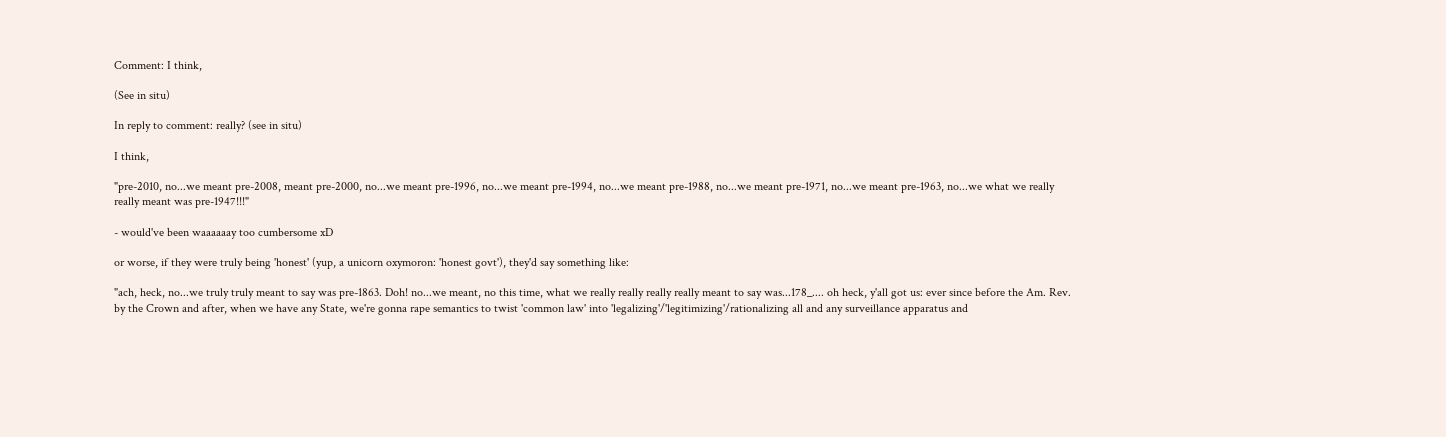Comment: I think,

(See in situ)

In reply to comment: really? (see in situ)

I think,

"pre-2010, no...we meant pre-2008, meant pre-2000, no...we meant pre-1996, no...we meant pre-1994, no...we meant pre-1988, no...we meant pre-1971, no...we meant pre-1963, no...we what we really really meant was pre-1947!!!"

- would've been waaaaaay too cumbersome xD

or worse, if they were truly being 'honest' (yup, a unicorn oxymoron: 'honest govt'), they'd say something like:

"ach, heck, no...we truly truly meant to say was pre-1863. Doh! no...we meant, no this time, what we really really really really meant to say was...178_.... oh heck, y'all got us: ever since before the Am. Rev. by the Crown and after, when we have any State, we're gonna rape semantics to twist 'common law' into 'legalizing'/'legitimizing'/rationalizing all and any surveillance apparatus and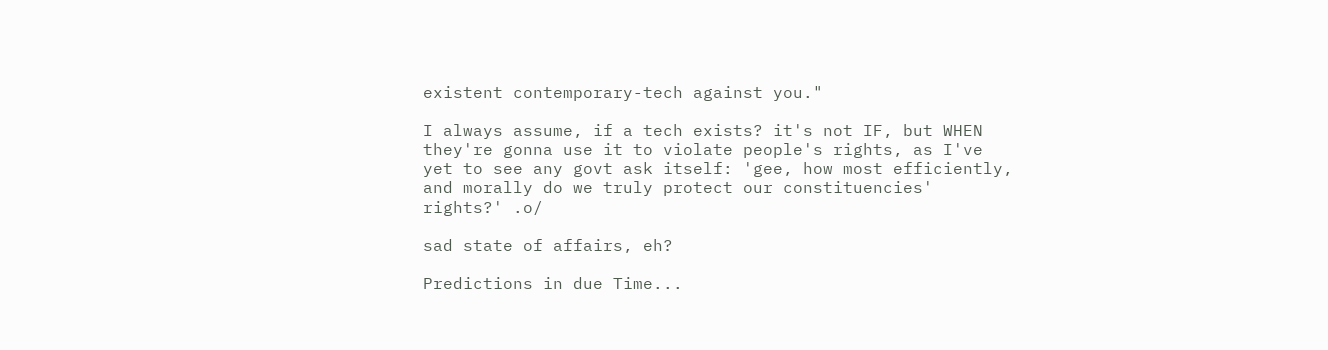existent contemporary-tech against you."

I always assume, if a tech exists? it's not IF, but WHEN they're gonna use it to violate people's rights, as I've yet to see any govt ask itself: 'gee, how most efficiently, and morally do we truly protect our constituencies' rights?' .o/

sad state of affairs, eh?

Predictions in due Time...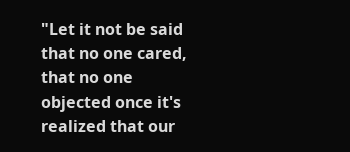"Let it not be said that no one cared, that no one objected once it's realized that our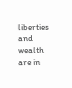liberties and wealth are in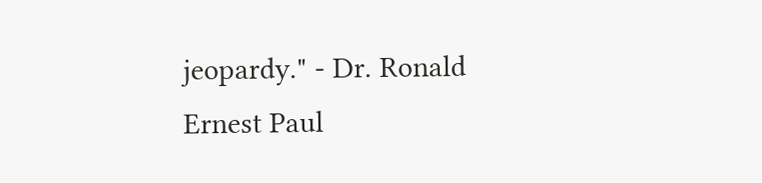jeopardy." - Dr. Ronald Ernest Paul